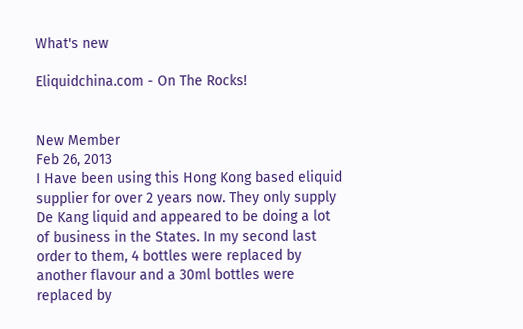What's new

Eliquidchina.com - On The Rocks!


New Member
Feb 26, 2013
I Have been using this Hong Kong based eliquid supplier for over 2 years now. They only supply De Kang liquid and appeared to be doing a lot of business in the States. In my second last order to them, 4 bottles were replaced by another flavour and a 30ml bottles were replaced by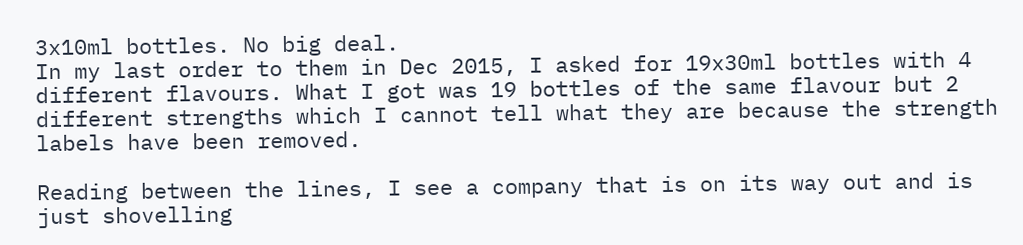3x10ml bottles. No big deal.
In my last order to them in Dec 2015, I asked for 19x30ml bottles with 4 different flavours. What I got was 19 bottles of the same flavour but 2 different strengths which I cannot tell what they are because the strength labels have been removed.

Reading between the lines, I see a company that is on its way out and is just shovelling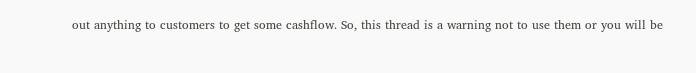out anything to customers to get some cashflow. So, this thread is a warning not to use them or you will be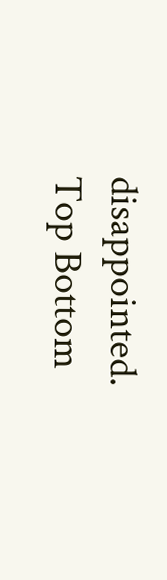disappointed.
Top Bottom